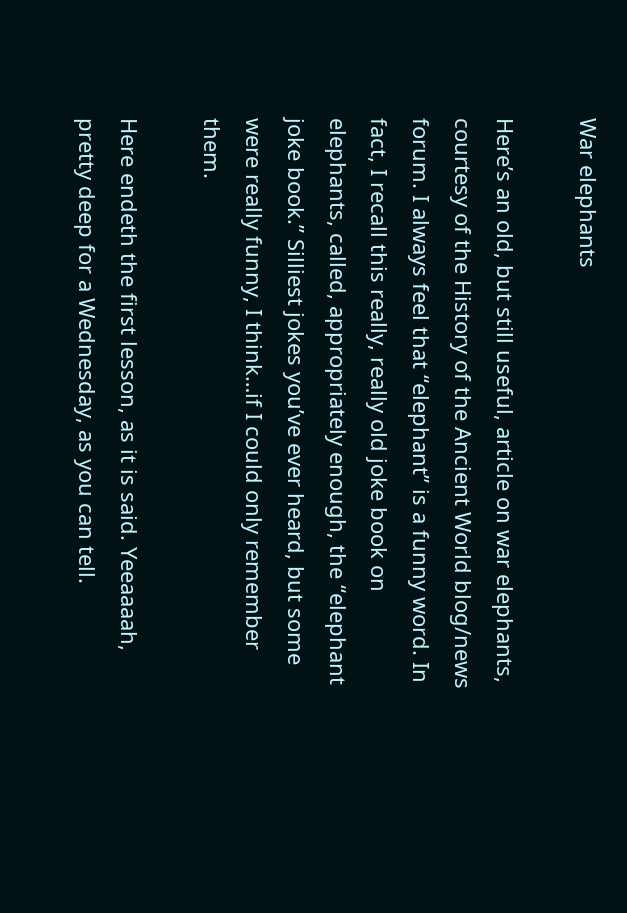War elephants

Here’s an old, but still useful, article on war elephants, courtesy of the History of the Ancient World blog/news forum. I always feel that “elephant” is a funny word. In fact, I recall this really, really old joke book on elephants, called, appropriately enough, the “elephant joke book.” Silliest jokes you’ve ever heard, but some were really funny, I think…if I could only remember them.

Here endeth the first lesson, as it is said. Yeeaaaah, pretty deep for a Wednesday, as you can tell.